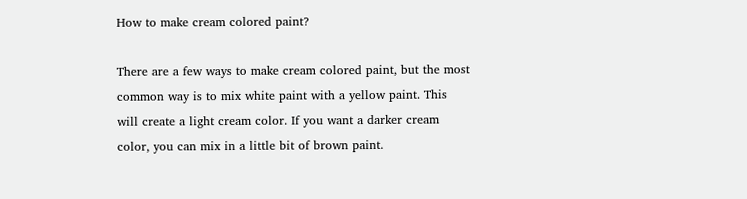How to make cream colored paint?

There are a few ways to make cream colored paint, but the most common way is to mix white paint with a yellow paint. This will create a light cream color. If you want a darker cream color, you can mix in a little bit of brown paint.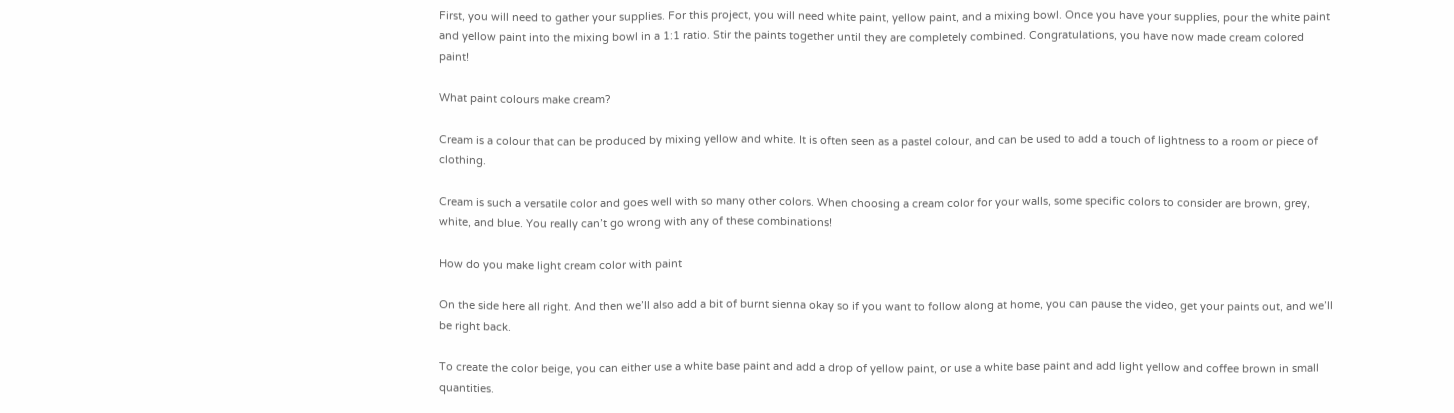First, you will need to gather your supplies. For this project, you will need white paint, yellow paint, and a mixing bowl. Once you have your supplies, pour the white paint and yellow paint into the mixing bowl in a 1:1 ratio. Stir the paints together until they are completely combined. Congratulations, you have now made cream colored paint!

What paint colours make cream?

Cream is a colour that can be produced by mixing yellow and white. It is often seen as a pastel colour, and can be used to add a touch of lightness to a room or piece of clothing.

Cream is such a versatile color and goes well with so many other colors. When choosing a cream color for your walls, some specific colors to consider are brown, grey, white, and blue. You really can’t go wrong with any of these combinations!

How do you make light cream color with paint

On the side here all right. And then we’ll also add a bit of burnt sienna okay so if you want to follow along at home, you can pause the video, get your paints out, and we’ll be right back.

To create the color beige, you can either use a white base paint and add a drop of yellow paint, or use a white base paint and add light yellow and coffee brown in small quantities.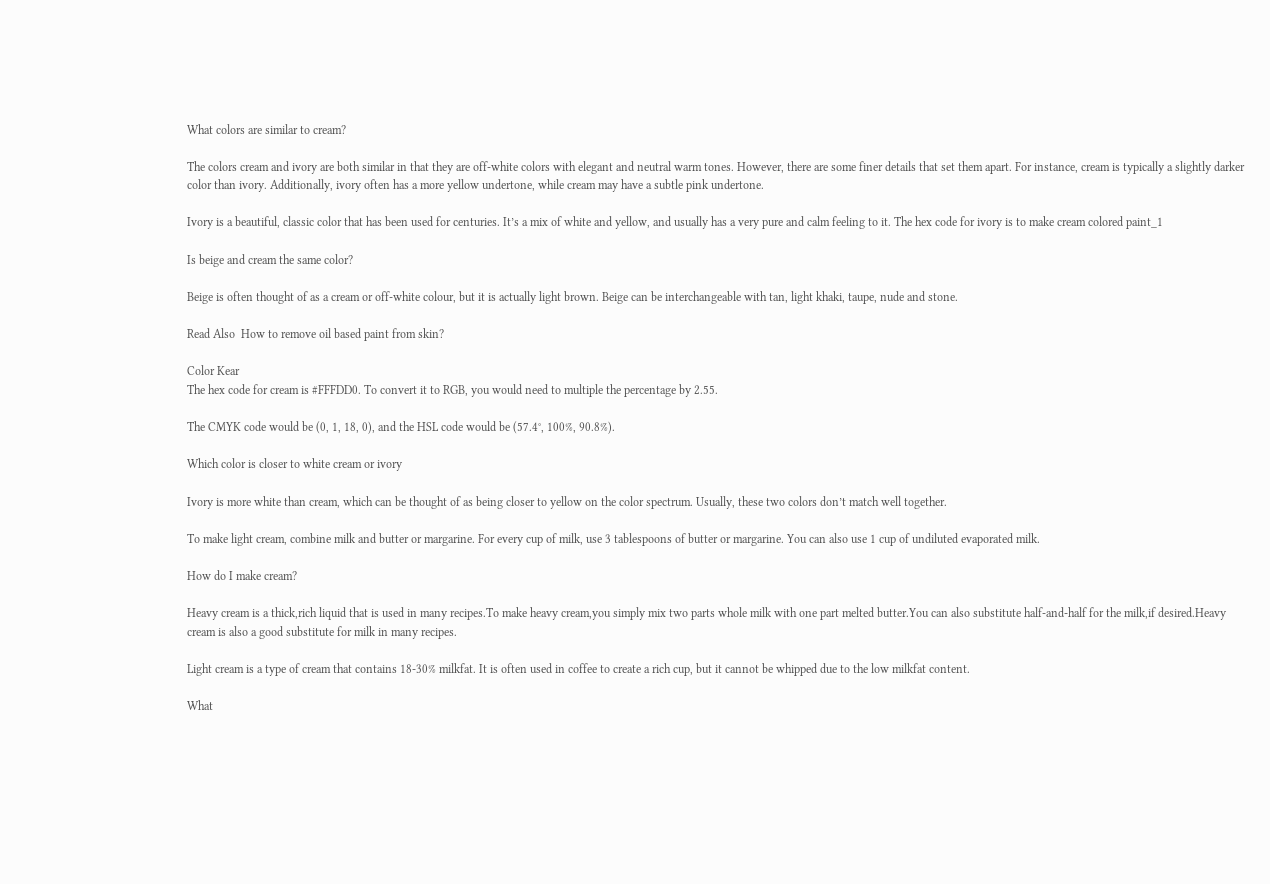What colors are similar to cream?

The colors cream and ivory are both similar in that they are off-white colors with elegant and neutral warm tones. However, there are some finer details that set them apart. For instance, cream is typically a slightly darker color than ivory. Additionally, ivory often has a more yellow undertone, while cream may have a subtle pink undertone.

Ivory is a beautiful, classic color that has been used for centuries. It’s a mix of white and yellow, and usually has a very pure and calm feeling to it. The hex code for ivory is to make cream colored paint_1

Is beige and cream the same color?

Beige is often thought of as a cream or off-white colour, but it is actually light brown. Beige can be interchangeable with tan, light khaki, taupe, nude and stone.

Read Also  How to remove oil based paint from skin?

Color Kear
The hex code for cream is #FFFDD0. To convert it to RGB, you would need to multiple the percentage by 2.55.

The CMYK code would be (0, 1, 18, 0), and the HSL code would be (57.4°, 100%, 90.8%).

Which color is closer to white cream or ivory

Ivory is more white than cream, which can be thought of as being closer to yellow on the color spectrum. Usually, these two colors don’t match well together.

To make light cream, combine milk and butter or margarine. For every cup of milk, use 3 tablespoons of butter or margarine. You can also use 1 cup of undiluted evaporated milk.

How do I make cream?

Heavy cream is a thick,rich liquid that is used in many recipes.To make heavy cream,you simply mix two parts whole milk with one part melted butter.You can also substitute half-and-half for the milk,if desired.Heavy cream is also a good substitute for milk in many recipes.

Light cream is a type of cream that contains 18-30% milkfat. It is often used in coffee to create a rich cup, but it cannot be whipped due to the low milkfat content.

What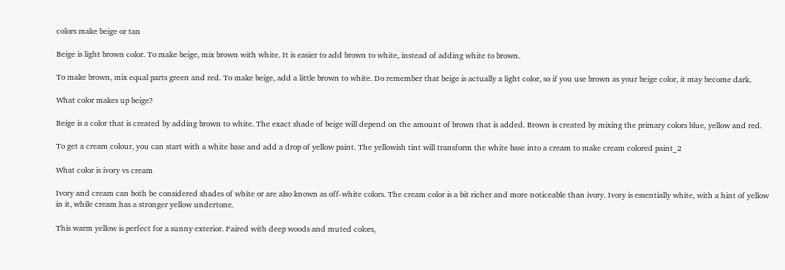colors make beige or tan

Beige is light brown color. To make beige, mix brown with white. It is easier to add brown to white, instead of adding white to brown.

To make brown, mix equal parts green and red. To make beige, add a little brown to white. Do remember that beige is actually a light color, so if you use brown as your beige color, it may become dark.

What color makes up beige?

Beige is a color that is created by adding brown to white. The exact shade of beige will depend on the amount of brown that is added. Brown is created by mixing the primary colors blue, yellow and red.

To get a cream colour, you can start with a white base and add a drop of yellow paint. The yellowish tint will transform the white base into a cream to make cream colored paint_2

What color is ivory vs cream

Ivory and cream can both be considered shades of white or are also known as off-white colors. The cream color is a bit richer and more noticeable than ivory. Ivory is essentially white, with a hint of yellow in it, while cream has a stronger yellow undertone.

This warm yellow is perfect for a sunny exterior. Paired with deep woods and muted colors,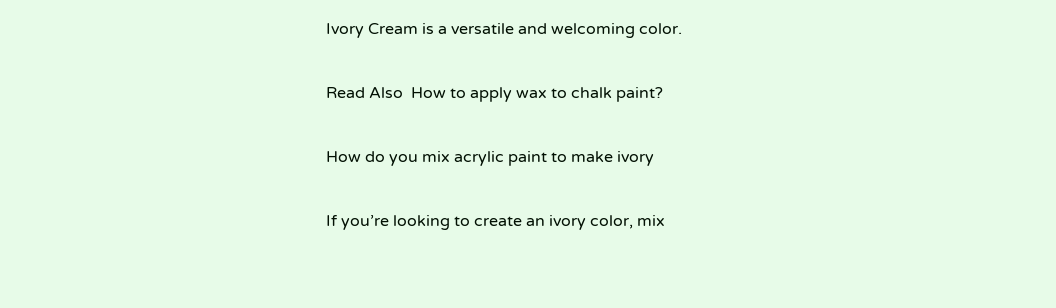Ivory Cream is a versatile and welcoming color.

Read Also  How to apply wax to chalk paint?

How do you mix acrylic paint to make ivory

If you’re looking to create an ivory color, mix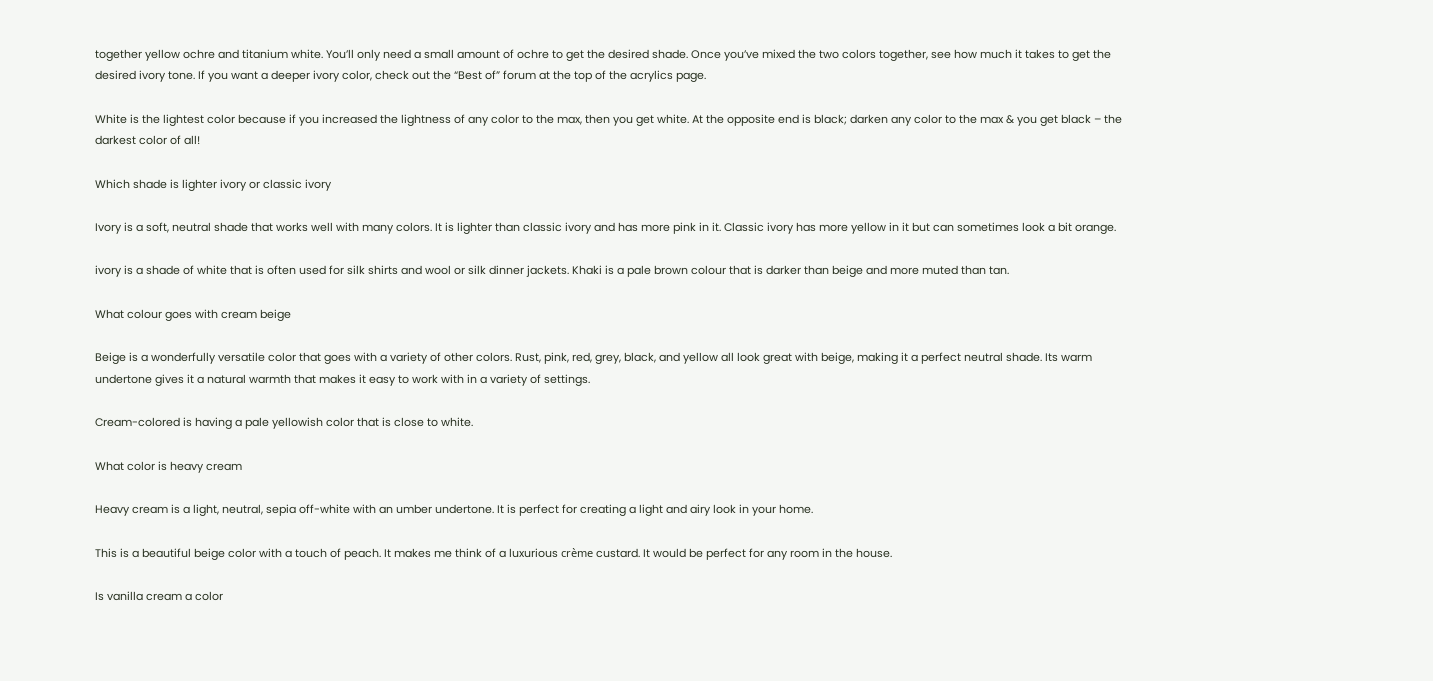together yellow ochre and titanium white. You’ll only need a small amount of ochre to get the desired shade. Once you’ve mixed the two colors together, see how much it takes to get the desired ivory tone. If you want a deeper ivory color, check out the “Best of” forum at the top of the acrylics page.

White is the lightest color because if you increased the lightness of any color to the max, then you get white. At the opposite end is black; darken any color to the max & you get black – the darkest color of all!

Which shade is lighter ivory or classic ivory

Ivory is a soft, neutral shade that works well with many colors. It is lighter than classic ivory and has more pink in it. Classic ivory has more yellow in it but can sometimes look a bit orange.

ivory is a shade of white that is often used for silk shirts and wool or silk dinner jackets. Khaki is a pale brown colour that is darker than beige and more muted than tan.

What colour goes with cream beige

Beige is a wonderfully versatile color that goes with a variety of other colors. Rust, pink, red, grey, black, and yellow all look great with beige, making it a perfect neutral shade. Its warm undertone gives it a natural warmth that makes it easy to work with in a variety of settings.

Cream-colored is having a pale yellowish color that is close to white.

What color is heavy cream

Heavy cream is a light, neutral, sepia off-white with an umber undertone. It is perfect for creating a light and airy look in your home.

This is a beautiful beige color with a touch of peach. It makes me think of a luxurious crème custard. It would be perfect for any room in the house.

Is vanilla cream a color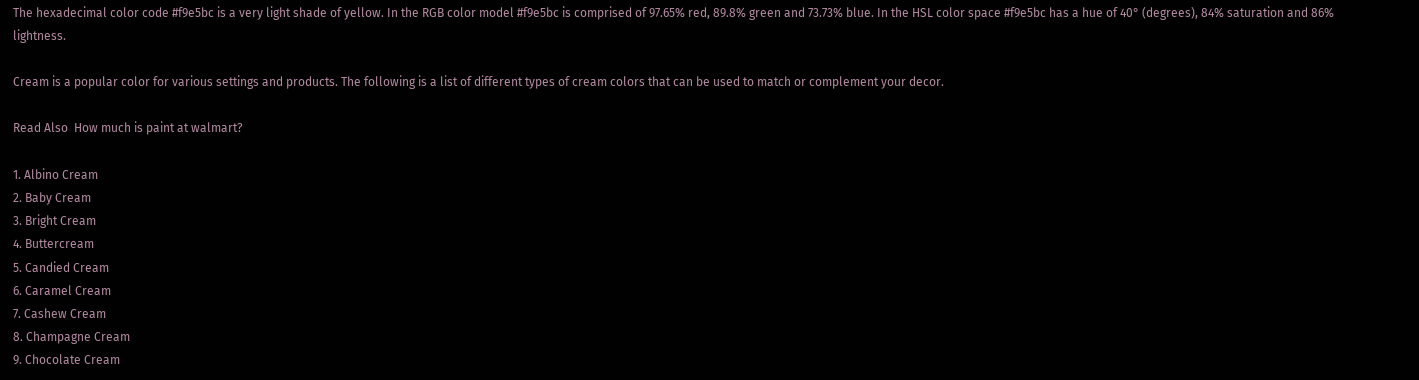The hexadecimal color code #f9e5bc is a very light shade of yellow. In the RGB color model #f9e5bc is comprised of 97.65% red, 89.8% green and 73.73% blue. In the HSL color space #f9e5bc has a hue of 40° (degrees), 84% saturation and 86% lightness.

Cream is a popular color for various settings and products. The following is a list of different types of cream colors that can be used to match or complement your decor.

Read Also  How much is paint at walmart?

1. Albino Cream
2. Baby Cream
3. Bright Cream
4. Buttercream
5. Candied Cream
6. Caramel Cream
7. Cashew Cream
8. Champagne Cream
9. Chocolate Cream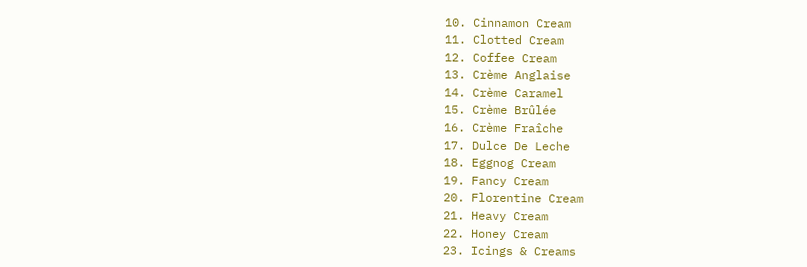10. Cinnamon Cream
11. Clotted Cream
12. Coffee Cream
13. Crème Anglaise
14. Crème Caramel
15. Crème Brûlée
16. Crème Fraîche
17. Dulce De Leche
18. Eggnog Cream
19. Fancy Cream
20. Florentine Cream
21. Heavy Cream
22. Honey Cream
23. Icings & Creams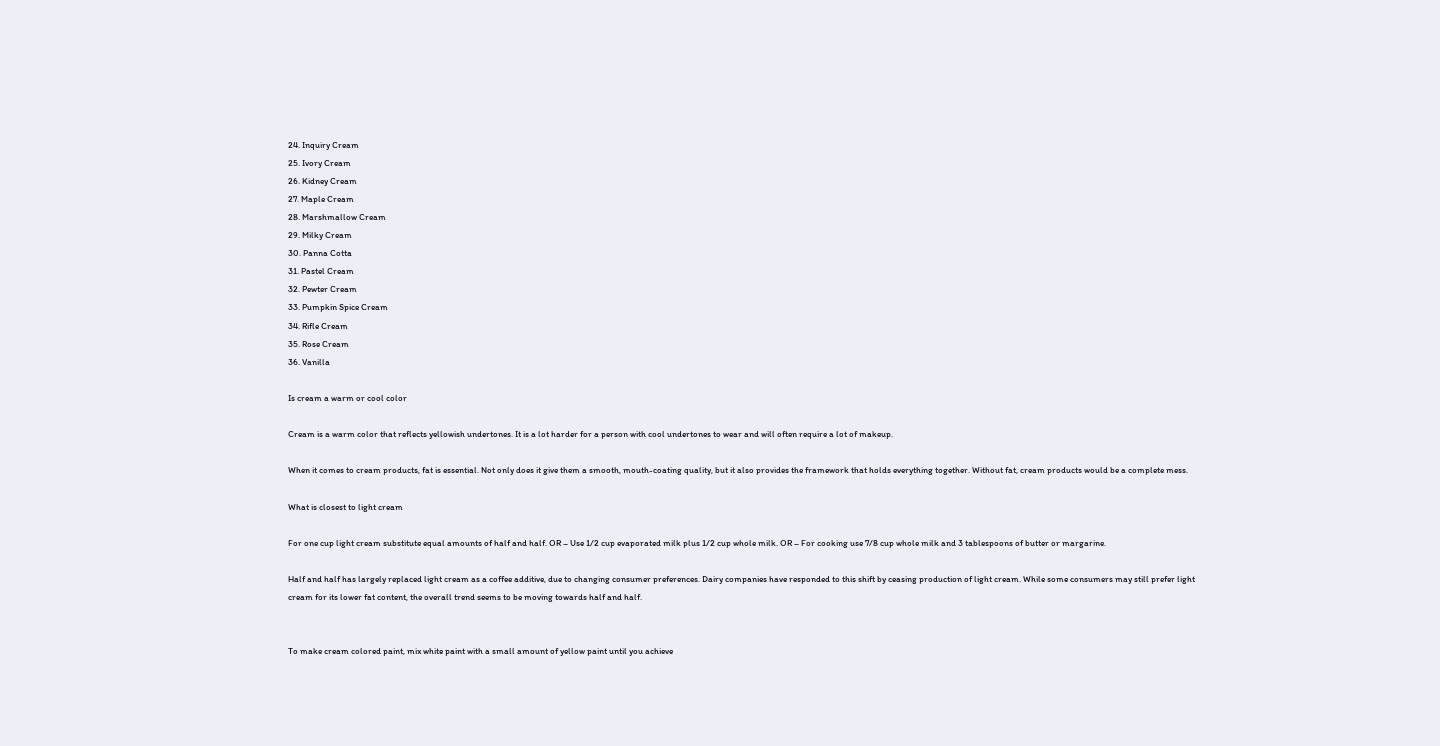24. Inquiry Cream
25. Ivory Cream
26. Kidney Cream
27. Maple Cream
28. Marshmallow Cream
29. Milky Cream
30. Panna Cotta
31. Pastel Cream
32. Pewter Cream
33. Pumpkin Spice Cream
34. Rifle Cream
35. Rose Cream
36. Vanilla

Is cream a warm or cool color

Cream is a warm color that reflects yellowish undertones. It is a lot harder for a person with cool undertones to wear and will often require a lot of makeup.

When it comes to cream products, fat is essential. Not only does it give them a smooth, mouth-coating quality, but it also provides the framework that holds everything together. Without fat, cream products would be a complete mess.

What is closest to light cream

For one cup light cream substitute equal amounts of half and half. OR – Use 1/2 cup evaporated milk plus 1/2 cup whole milk. OR – For cooking use 7/8 cup whole milk and 3 tablespoons of butter or margarine.

Half and half has largely replaced light cream as a coffee additive, due to changing consumer preferences. Dairy companies have responded to this shift by ceasing production of light cream. While some consumers may still prefer light cream for its lower fat content, the overall trend seems to be moving towards half and half.


To make cream colored paint, mix white paint with a small amount of yellow paint until you achieve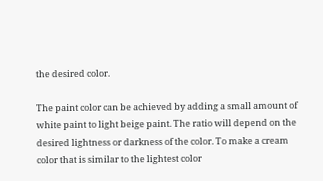the desired color.

The paint color can be achieved by adding a small amount of white paint to light beige paint. The ratio will depend on the desired lightness or darkness of the color. To make a cream color that is similar to the lightest color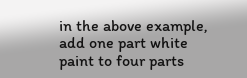in the above example, add one part white paint to four parts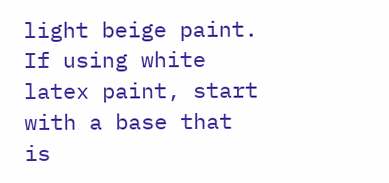light beige paint. If using white latex paint, start with a base that is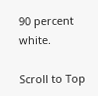90 percent white.

Scroll to Top